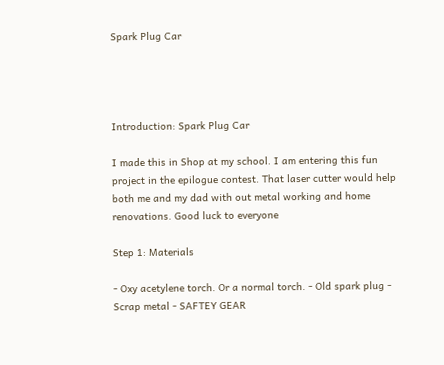Spark Plug Car




Introduction: Spark Plug Car

I made this in Shop at my school. I am entering this fun project in the epilogue contest. That laser cutter would help both me and my dad with out metal working and home renovations. Good luck to everyone

Step 1: Materials

- Oxy acetylene torch. Or a normal torch. - Old spark plug - Scrap metal - SAFTEY GEAR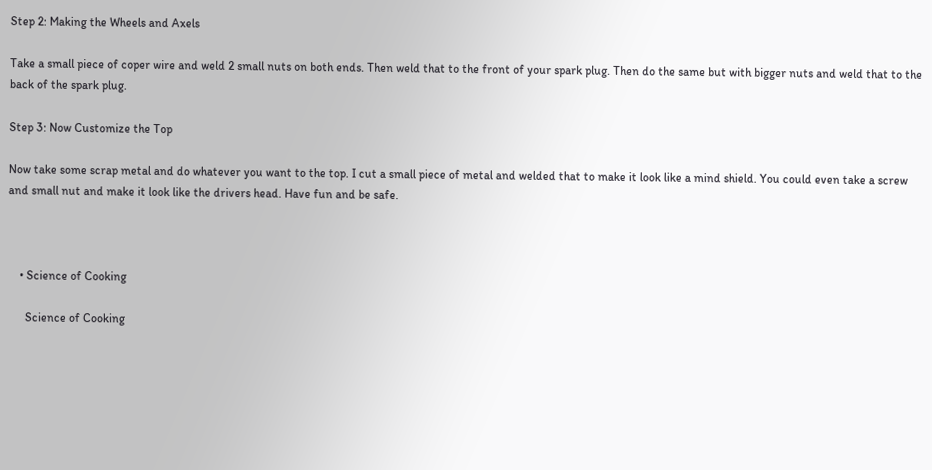Step 2: Making the Wheels and Axels

Take a small piece of coper wire and weld 2 small nuts on both ends. Then weld that to the front of your spark plug. Then do the same but with bigger nuts and weld that to the back of the spark plug.

Step 3: Now Customize the Top

Now take some scrap metal and do whatever you want to the top. I cut a small piece of metal and welded that to make it look like a mind shield. You could even take a screw and small nut and make it look like the drivers head. Have fun and be safe.



    • Science of Cooking

      Science of Cooking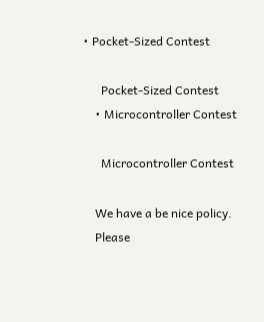• Pocket-Sized Contest

      Pocket-Sized Contest
    • Microcontroller Contest

      Microcontroller Contest

    We have a be nice policy.
    Please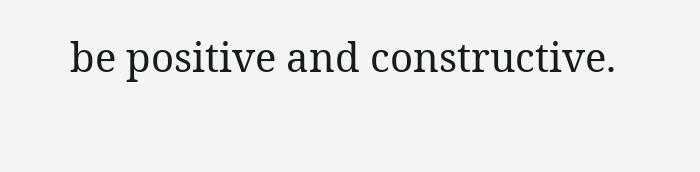be positive and constructive.